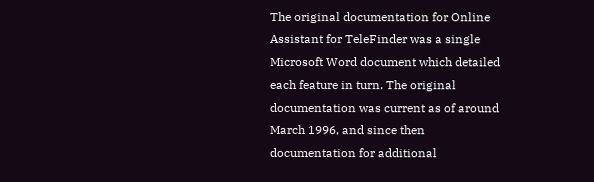The original documentation for Online Assistant for TeleFinder was a single Microsoft Word document which detailed each feature in turn. The original documentation was current as of around March 1996, and since then documentation for additional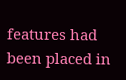features had been placed in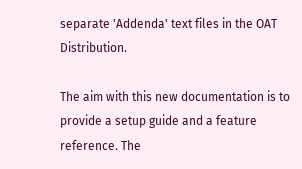separate 'Addenda' text files in the OAT Distribution.

The aim with this new documentation is to provide a setup guide and a feature reference. The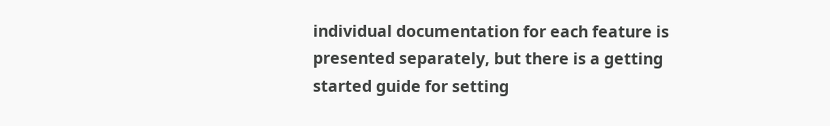individual documentation for each feature is presented separately, but there is a getting started guide for setting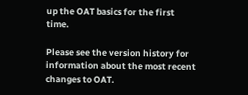up the OAT basics for the first time.

Please see the version history for information about the most recent changes to OAT.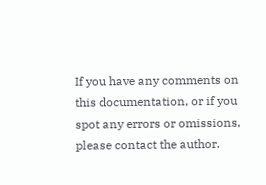If you have any comments on this documentation, or if you spot any errors or omissions, please contact the author.